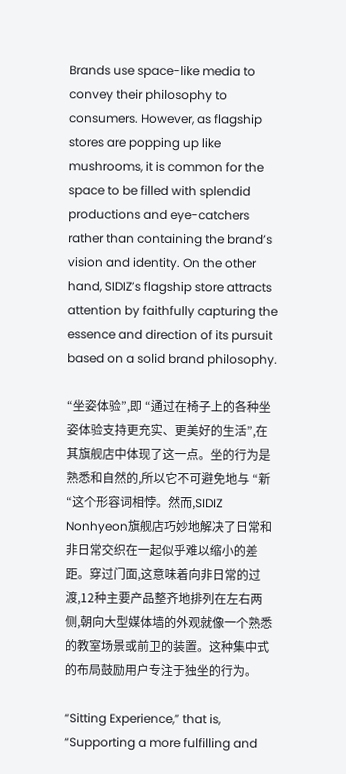Brands use space-like media to convey their philosophy to consumers. However, as flagship stores are popping up like mushrooms, it is common for the space to be filled with splendid productions and eye-catchers rather than containing the brand’s vision and identity. On the other hand, SIDIZ’s flagship store attracts attention by faithfully capturing the essence and direction of its pursuit based on a solid brand philosophy.

“坐姿体验”,即 “通过在椅子上的各种坐姿体验支持更充实、更美好的生活”,在其旗舰店中体现了这一点。坐的行为是熟悉和自然的,所以它不可避免地与 “新 “这个形容词相悖。然而,SIDIZ Nonhyeon旗舰店巧妙地解决了日常和非日常交织在一起似乎难以缩小的差距。穿过门面,这意味着向非日常的过渡,12种主要产品整齐地排列在左右两侧,朝向大型媒体墙的外观就像一个熟悉的教室场景或前卫的装置。这种集中式的布局鼓励用户专注于独坐的行为。

“Sitting Experience,” that is, “Supporting a more fulfilling and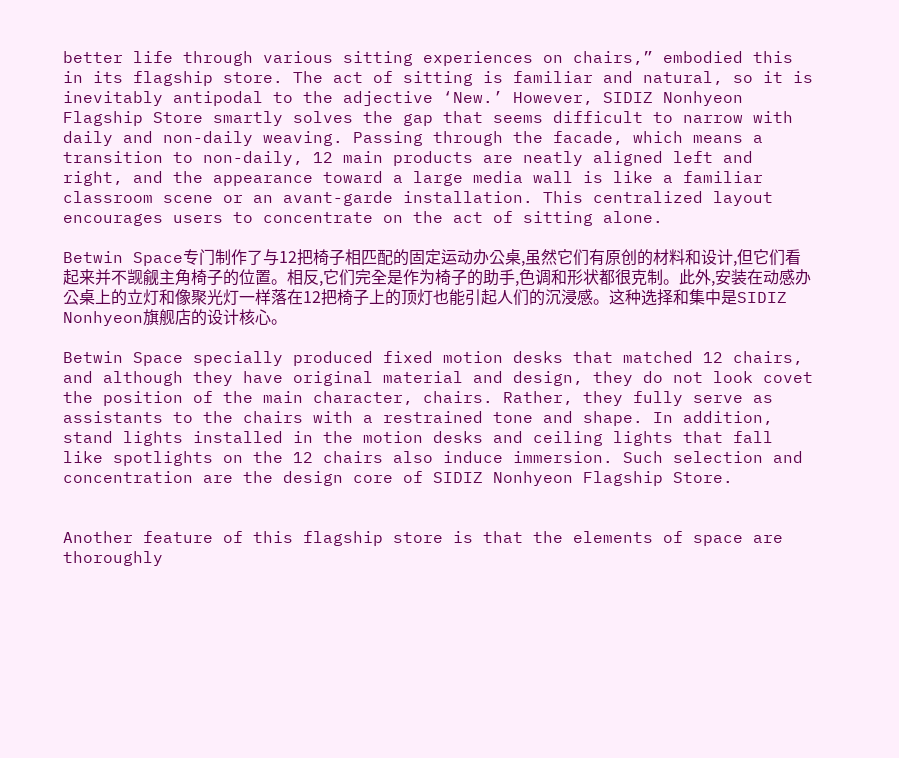better life through various sitting experiences on chairs,” embodied this in its flagship store. The act of sitting is familiar and natural, so it is inevitably antipodal to the adjective ‘New.’ However, SIDIZ Nonhyeon Flagship Store smartly solves the gap that seems difficult to narrow with daily and non-daily weaving. Passing through the facade, which means a transition to non-daily, 12 main products are neatly aligned left and right, and the appearance toward a large media wall is like a familiar classroom scene or an avant-garde installation. This centralized layout encourages users to concentrate on the act of sitting alone.

Betwin Space专门制作了与12把椅子相匹配的固定运动办公桌,虽然它们有原创的材料和设计,但它们看起来并不觊觎主角椅子的位置。相反,它们完全是作为椅子的助手,色调和形状都很克制。此外,安装在动感办公桌上的立灯和像聚光灯一样落在12把椅子上的顶灯也能引起人们的沉浸感。这种选择和集中是SIDIZ Nonhyeon旗舰店的设计核心。

Betwin Space specially produced fixed motion desks that matched 12 chairs, and although they have original material and design, they do not look covet the position of the main character, chairs. Rather, they fully serve as assistants to the chairs with a restrained tone and shape. In addition, stand lights installed in the motion desks and ceiling lights that fall like spotlights on the 12 chairs also induce immersion. Such selection and concentration are the design core of SIDIZ Nonhyeon Flagship Store.


Another feature of this flagship store is that the elements of space are thoroughly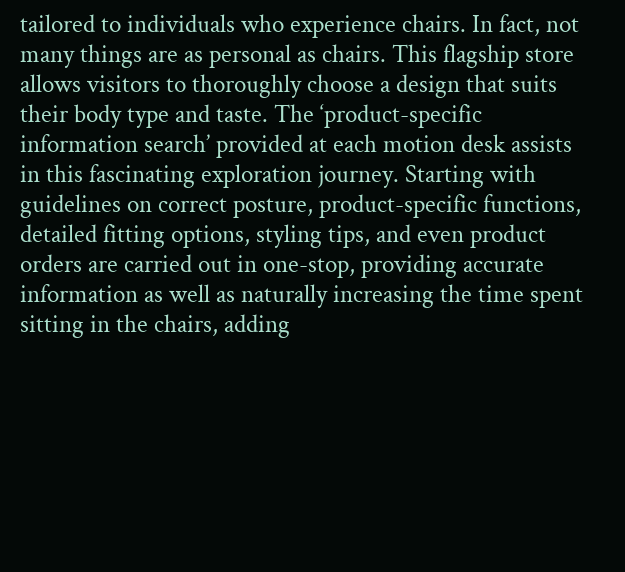tailored to individuals who experience chairs. In fact, not many things are as personal as chairs. This flagship store allows visitors to thoroughly choose a design that suits their body type and taste. The ‘product-specific information search’ provided at each motion desk assists in this fascinating exploration journey. Starting with guidelines on correct posture, product-specific functions, detailed fitting options, styling tips, and even product orders are carried out in one-stop, providing accurate information as well as naturally increasing the time spent sitting in the chairs, adding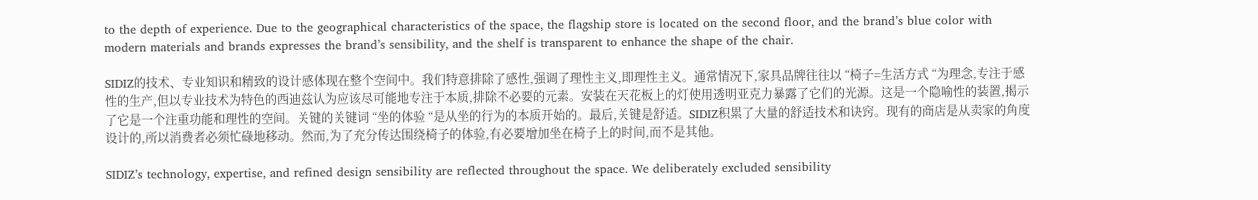to the depth of experience. Due to the geographical characteristics of the space, the flagship store is located on the second floor, and the brand’s blue color with modern materials and brands expresses the brand’s sensibility, and the shelf is transparent to enhance the shape of the chair.

SIDIZ的技术、专业知识和精致的设计感体现在整个空间中。我们特意排除了感性,强调了理性主义,即理性主义。通常情况下,家具品牌往往以 “椅子=生活方式 “为理念,专注于感性的生产,但以专业技术为特色的西迪兹认为应该尽可能地专注于本质,排除不必要的元素。安装在天花板上的灯使用透明亚克力暴露了它们的光源。这是一个隐喻性的装置,揭示了它是一个注重功能和理性的空间。关键的关键词 “坐的体验 “是从坐的行为的本质开始的。最后,关键是舒适。SIDIZ积累了大量的舒适技术和诀窍。现有的商店是从卖家的角度设计的,所以消费者必须忙碌地移动。然而,为了充分传达围绕椅子的体验,有必要增加坐在椅子上的时间,而不是其他。

SIDIZ’s technology, expertise, and refined design sensibility are reflected throughout the space. We deliberately excluded sensibility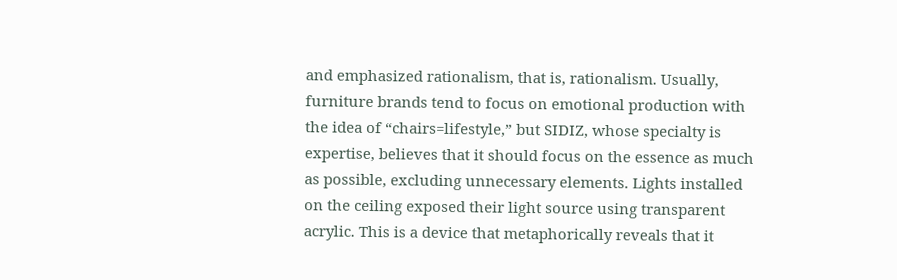and emphasized rationalism, that is, rationalism. Usually, furniture brands tend to focus on emotional production with the idea of “chairs=lifestyle,” but SIDIZ, whose specialty is expertise, believes that it should focus on the essence as much as possible, excluding unnecessary elements. Lights installed on the ceiling exposed their light source using transparent acrylic. This is a device that metaphorically reveals that it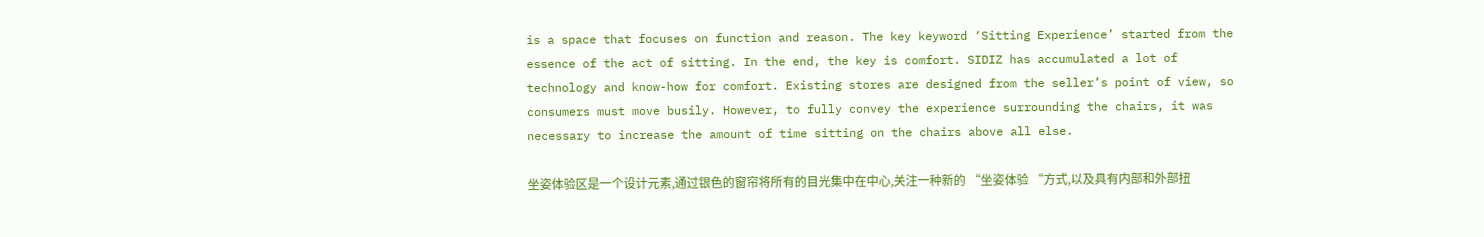is a space that focuses on function and reason. The key keyword ‘Sitting Experience’ started from the essence of the act of sitting. In the end, the key is comfort. SIDIZ has accumulated a lot of technology and know-how for comfort. Existing stores are designed from the seller’s point of view, so consumers must move busily. However, to fully convey the experience surrounding the chairs, it was necessary to increase the amount of time sitting on the chairs above all else.

坐姿体验区是一个设计元素,通过银色的窗帘将所有的目光集中在中心,关注一种新的 “坐姿体验 “方式,以及具有内部和外部扭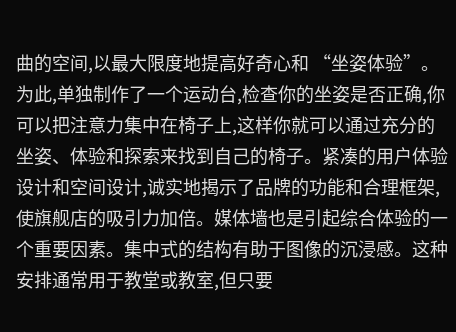曲的空间,以最大限度地提高好奇心和 “坐姿体验”。为此,单独制作了一个运动台,检查你的坐姿是否正确,你可以把注意力集中在椅子上,这样你就可以通过充分的坐姿、体验和探索来找到自己的椅子。紧凑的用户体验设计和空间设计,诚实地揭示了品牌的功能和合理框架,使旗舰店的吸引力加倍。媒体墙也是引起综合体验的一个重要因素。集中式的结构有助于图像的沉浸感。这种安排通常用于教堂或教室,但只要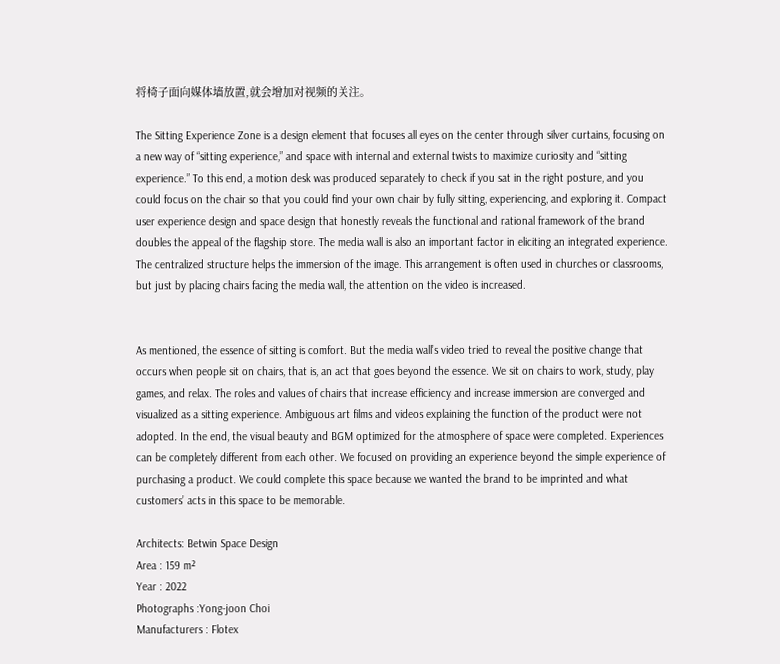将椅子面向媒体墙放置,就会增加对视频的关注。

The Sitting Experience Zone is a design element that focuses all eyes on the center through silver curtains, focusing on a new way of “sitting experience,” and space with internal and external twists to maximize curiosity and “sitting experience.” To this end, a motion desk was produced separately to check if you sat in the right posture, and you could focus on the chair so that you could find your own chair by fully sitting, experiencing, and exploring it. Compact user experience design and space design that honestly reveals the functional and rational framework of the brand doubles the appeal of the flagship store. The media wall is also an important factor in eliciting an integrated experience. The centralized structure helps the immersion of the image. This arrangement is often used in churches or classrooms, but just by placing chairs facing the media wall, the attention on the video is increased.


As mentioned, the essence of sitting is comfort. But the media wall’s video tried to reveal the positive change that occurs when people sit on chairs, that is, an act that goes beyond the essence. We sit on chairs to work, study, play games, and relax. The roles and values of chairs that increase efficiency and increase immersion are converged and visualized as a sitting experience. Ambiguous art films and videos explaining the function of the product were not adopted. In the end, the visual beauty and BGM optimized for the atmosphere of space were completed. Experiences can be completely different from each other. We focused on providing an experience beyond the simple experience of purchasing a product. We could complete this space because we wanted the brand to be imprinted and what customers’ acts in this space to be memorable.

Architects: Betwin Space Design
Area : 159 m²
Year : 2022
Photographs :Yong-joon Choi
Manufacturers : Flotex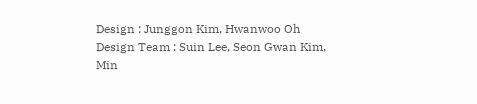Design : Junggon Kim, Hwanwoo Oh
Design Team : Suin Lee, Seon Gwan Kim, Min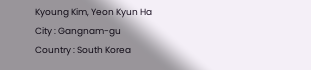Kyoung Kim, Yeon Kyun Ha
City : Gangnam-gu
Country : South Korea